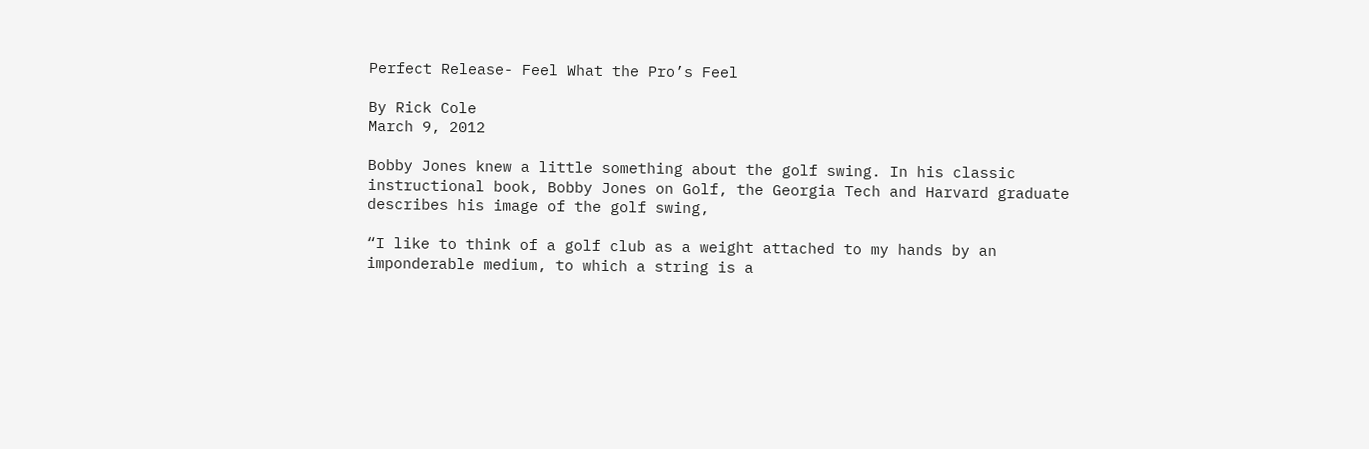Perfect Release- Feel What the Pro’s Feel

By Rick Cole
March 9, 2012

Bobby Jones knew a little something about the golf swing. In his classic instructional book, Bobby Jones on Golf, the Georgia Tech and Harvard graduate describes his image of the golf swing,

“I like to think of a golf club as a weight attached to my hands by an  imponderable medium, to which a string is a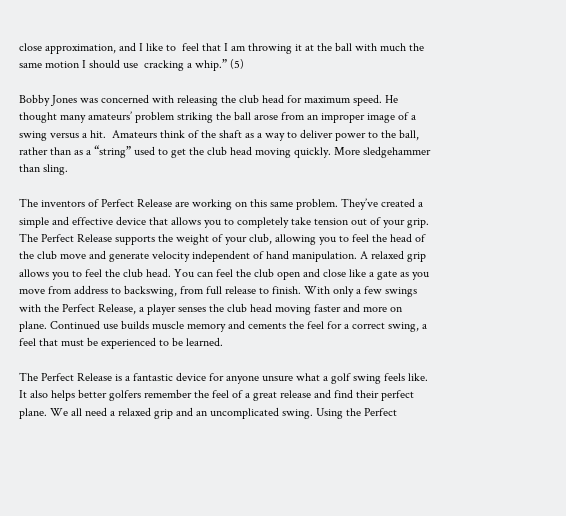close approximation, and I like to  feel that I am throwing it at the ball with much the same motion I should use  cracking a whip.” (5)

Bobby Jones was concerned with releasing the club head for maximum speed. He thought many amateurs’ problem striking the ball arose from an improper image of a swing versus a hit.  Amateurs think of the shaft as a way to deliver power to the ball, rather than as a “string” used to get the club head moving quickly. More sledgehammer than sling.

The inventors of Perfect Release are working on this same problem. They’ve created a simple and effective device that allows you to completely take tension out of your grip. The Perfect Release supports the weight of your club, allowing you to feel the head of the club move and generate velocity independent of hand manipulation. A relaxed grip allows you to feel the club head. You can feel the club open and close like a gate as you move from address to backswing, from full release to finish. With only a few swings with the Perfect Release, a player senses the club head moving faster and more on plane. Continued use builds muscle memory and cements the feel for a correct swing, a feel that must be experienced to be learned.

The Perfect Release is a fantastic device for anyone unsure what a golf swing feels like. It also helps better golfers remember the feel of a great release and find their perfect plane. We all need a relaxed grip and an uncomplicated swing. Using the Perfect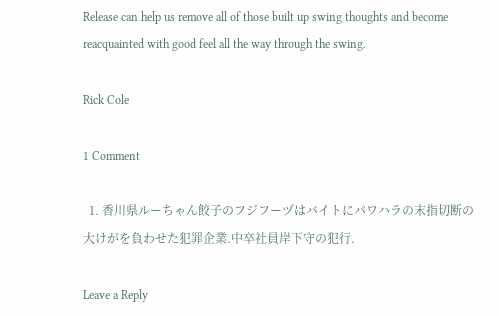Release can help us remove all of those built up swing thoughts and become reacquainted with good feel all the way through the swing.

Rick Cole

1 Comment

  1. 香川県ルーちゃん餃子のフジフーヅはバイトにパワハラの末指切断の大けがを負わせた犯罪企業.中卒社員岸下守の犯行.

Leave a Reply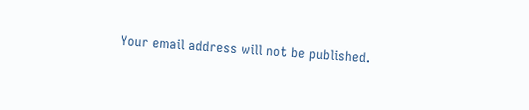Your email address will not be published.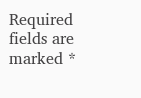Required fields are marked *